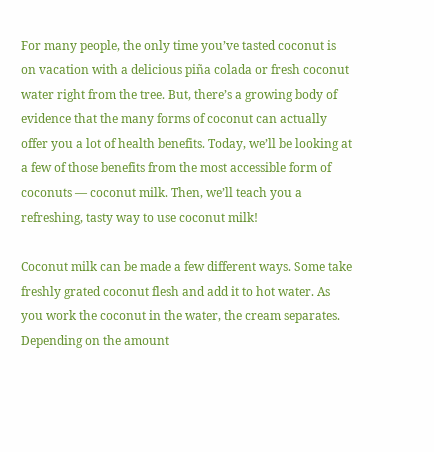For many people, the only time you’ve tasted coconut is on vacation with a delicious piña colada or fresh coconut water right from the tree. But, there’s a growing body of evidence that the many forms of coconut can actually offer you a lot of health benefits. Today, we’ll be looking at a few of those benefits from the most accessible form of coconuts — coconut milk. Then, we’ll teach you a refreshing, tasty way to use coconut milk!

Coconut milk can be made a few different ways. Some take freshly grated coconut flesh and add it to hot water. As you work the coconut in the water, the cream separates. Depending on the amount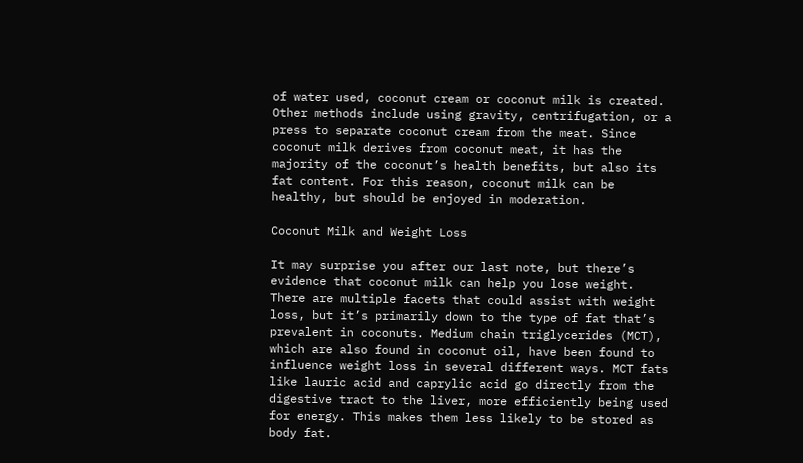of water used, coconut cream or coconut milk is created. Other methods include using gravity, centrifugation, or a press to separate coconut cream from the meat. Since coconut milk derives from coconut meat, it has the majority of the coconut’s health benefits, but also its fat content. For this reason, coconut milk can be healthy, but should be enjoyed in moderation.

Coconut Milk and Weight Loss

It may surprise you after our last note, but there’s evidence that coconut milk can help you lose weight. There are multiple facets that could assist with weight loss, but it’s primarily down to the type of fat that’s prevalent in coconuts. Medium chain triglycerides (MCT), which are also found in coconut oil, have been found to influence weight loss in several different ways. MCT fats like lauric acid and caprylic acid go directly from the digestive tract to the liver, more efficiently being used for energy. This makes them less likely to be stored as body fat.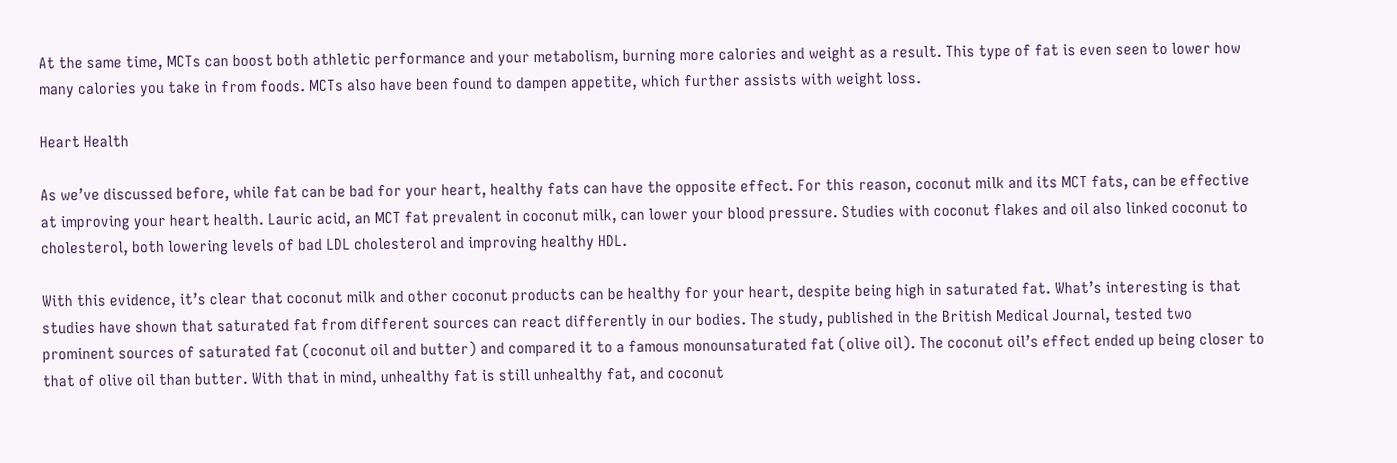At the same time, MCTs can boost both athletic performance and your metabolism, burning more calories and weight as a result. This type of fat is even seen to lower how many calories you take in from foods. MCTs also have been found to dampen appetite, which further assists with weight loss.

Heart Health

As we’ve discussed before, while fat can be bad for your heart, healthy fats can have the opposite effect. For this reason, coconut milk and its MCT fats, can be effective at improving your heart health. Lauric acid, an MCT fat prevalent in coconut milk, can lower your blood pressure. Studies with coconut flakes and oil also linked coconut to cholesterol, both lowering levels of bad LDL cholesterol and improving healthy HDL.

With this evidence, it’s clear that coconut milk and other coconut products can be healthy for your heart, despite being high in saturated fat. What’s interesting is that studies have shown that saturated fat from different sources can react differently in our bodies. The study, published in the British Medical Journal, tested two prominent sources of saturated fat (coconut oil and butter) and compared it to a famous monounsaturated fat (olive oil). The coconut oil’s effect ended up being closer to that of olive oil than butter. With that in mind, unhealthy fat is still unhealthy fat, and coconut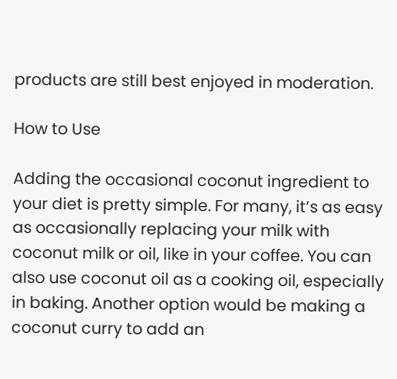products are still best enjoyed in moderation.

How to Use

Adding the occasional coconut ingredient to your diet is pretty simple. For many, it’s as easy as occasionally replacing your milk with coconut milk or oil, like in your coffee. You can also use coconut oil as a cooking oil, especially in baking. Another option would be making a coconut curry to add an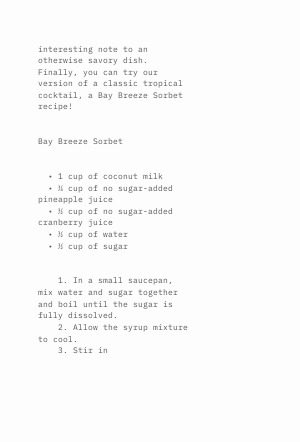interesting note to an otherwise savory dish. Finally, you can try our version of a classic tropical cocktail, a Bay Breeze Sorbet recipe!


Bay Breeze Sorbet


  • 1 cup of coconut milk
  • ¼ cup of no sugar-added pineapple juice
  • ½ cup of no sugar-added cranberry juice
  • ½ cup of water
  • ½ cup of sugar


    1. In a small saucepan, mix water and sugar together and boil until the sugar is fully dissolved.
    2. Allow the syrup mixture to cool.
    3. Stir in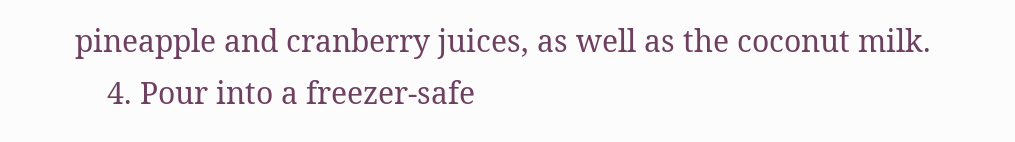pineapple and cranberry juices, as well as the coconut milk.
    4. Pour into a freezer-safe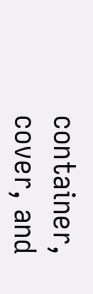container, cover, and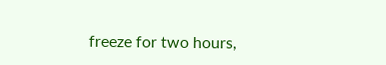freeze for two hours,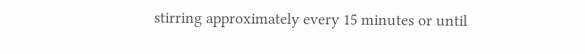stirring approximately every 15 minutes or until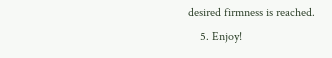desired firmness is reached.
    5. Enjoy!